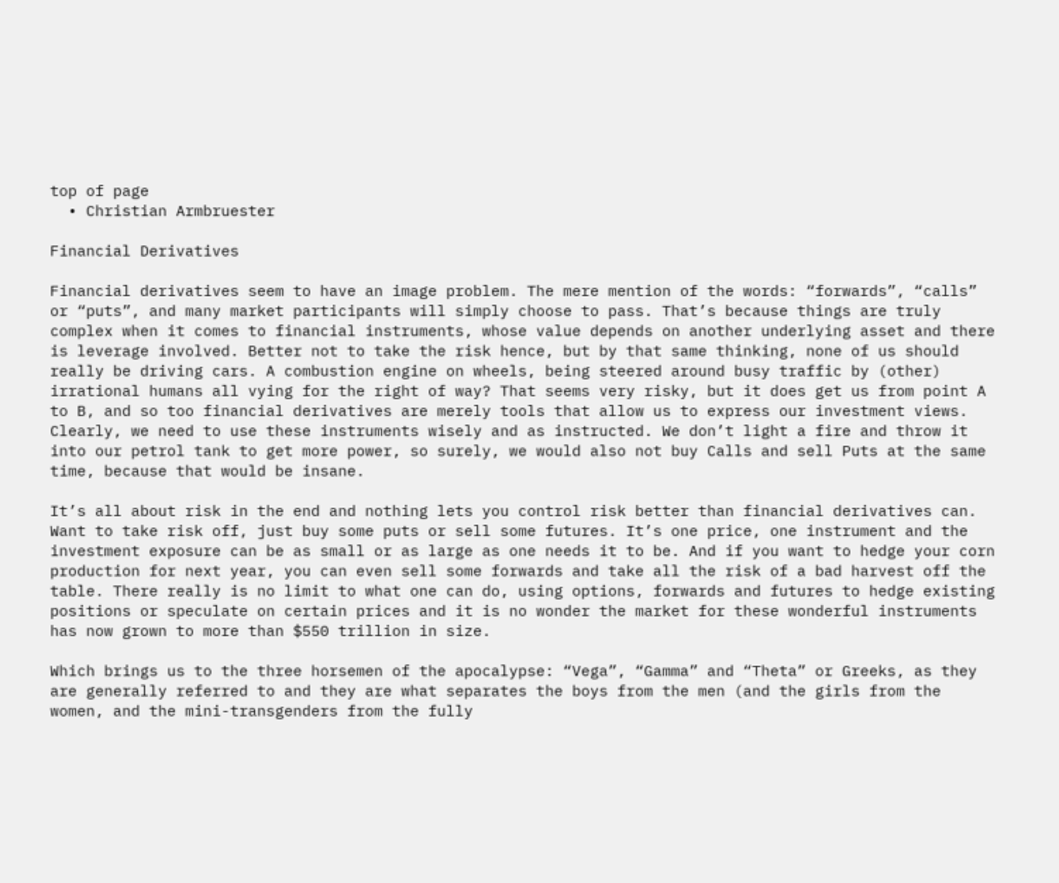top of page
  • Christian Armbruester

Financial Derivatives

Financial derivatives seem to have an image problem. The mere mention of the words: “forwards”, “calls” or “puts”, and many market participants will simply choose to pass. That’s because things are truly complex when it comes to financial instruments, whose value depends on another underlying asset and there is leverage involved. Better not to take the risk hence, but by that same thinking, none of us should really be driving cars. A combustion engine on wheels, being steered around busy traffic by (other) irrational humans all vying for the right of way? That seems very risky, but it does get us from point A to B, and so too financial derivatives are merely tools that allow us to express our investment views. Clearly, we need to use these instruments wisely and as instructed. We don’t light a fire and throw it into our petrol tank to get more power, so surely, we would also not buy Calls and sell Puts at the same time, because that would be insane.

It’s all about risk in the end and nothing lets you control risk better than financial derivatives can. Want to take risk off, just buy some puts or sell some futures. It’s one price, one instrument and the investment exposure can be as small or as large as one needs it to be. And if you want to hedge your corn production for next year, you can even sell some forwards and take all the risk of a bad harvest off the table. There really is no limit to what one can do, using options, forwards and futures to hedge existing positions or speculate on certain prices and it is no wonder the market for these wonderful instruments has now grown to more than $550 trillion in size.

Which brings us to the three horsemen of the apocalypse: “Vega”, “Gamma” and “Theta” or Greeks, as they are generally referred to and they are what separates the boys from the men (and the girls from the women, and the mini-transgenders from the fully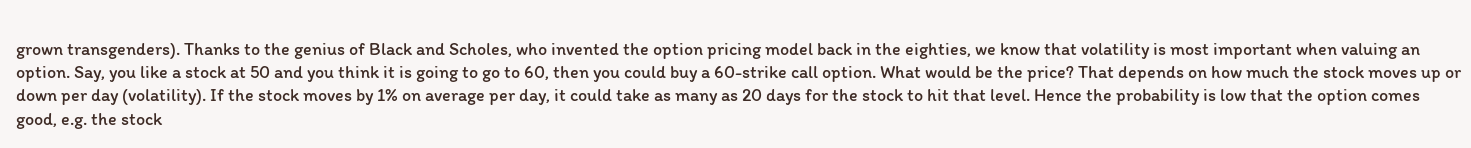grown transgenders). Thanks to the genius of Black and Scholes, who invented the option pricing model back in the eighties, we know that volatility is most important when valuing an option. Say, you like a stock at 50 and you think it is going to go to 60, then you could buy a 60-strike call option. What would be the price? That depends on how much the stock moves up or down per day (volatility). If the stock moves by 1% on average per day, it could take as many as 20 days for the stock to hit that level. Hence the probability is low that the option comes good, e.g. the stock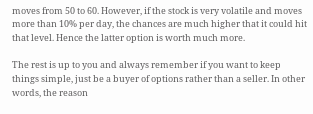moves from 50 to 60. However, if the stock is very volatile and moves more than 10% per day, the chances are much higher that it could hit that level. Hence the latter option is worth much more.

The rest is up to you and always remember if you want to keep things simple, just be a buyer of options rather than a seller. In other words, the reason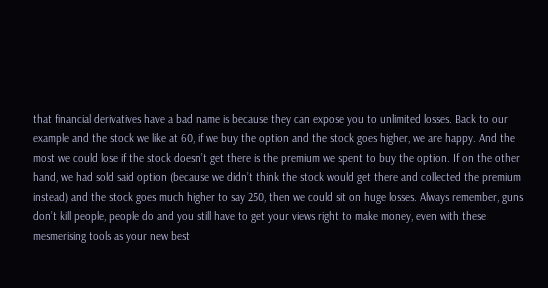that financial derivatives have a bad name is because they can expose you to unlimited losses. Back to our example and the stock we like at 60, if we buy the option and the stock goes higher, we are happy. And the most we could lose if the stock doesn’t get there is the premium we spent to buy the option. If on the other hand, we had sold said option (because we didn’t think the stock would get there and collected the premium instead) and the stock goes much higher to say 250, then we could sit on huge losses. Always remember, guns don’t kill people, people do and you still have to get your views right to make money, even with these mesmerising tools as your new best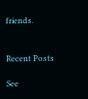friends.


Recent Posts

See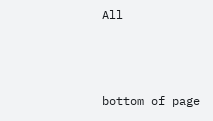All



bottom of page